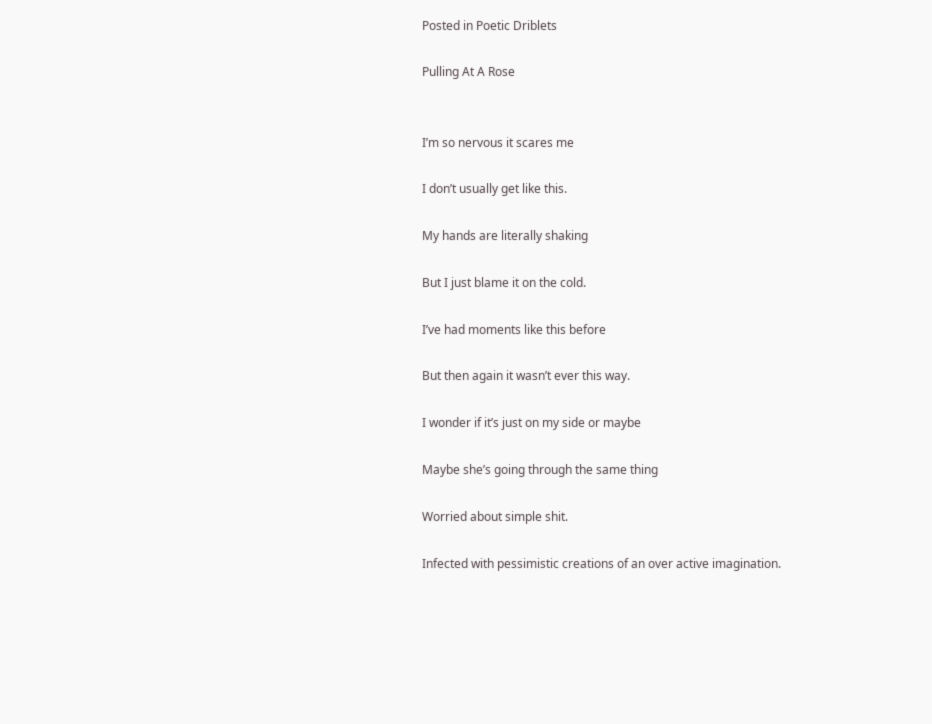Posted in Poetic Driblets

Pulling At A Rose


I’m so nervous it scares me

I don’t usually get like this.

My hands are literally shaking

But I just blame it on the cold.

I’ve had moments like this before

But then again it wasn’t ever this way.

I wonder if it’s just on my side or maybe

Maybe she’s going through the same thing

Worried about simple shit.

Infected with pessimistic creations of an over active imagination.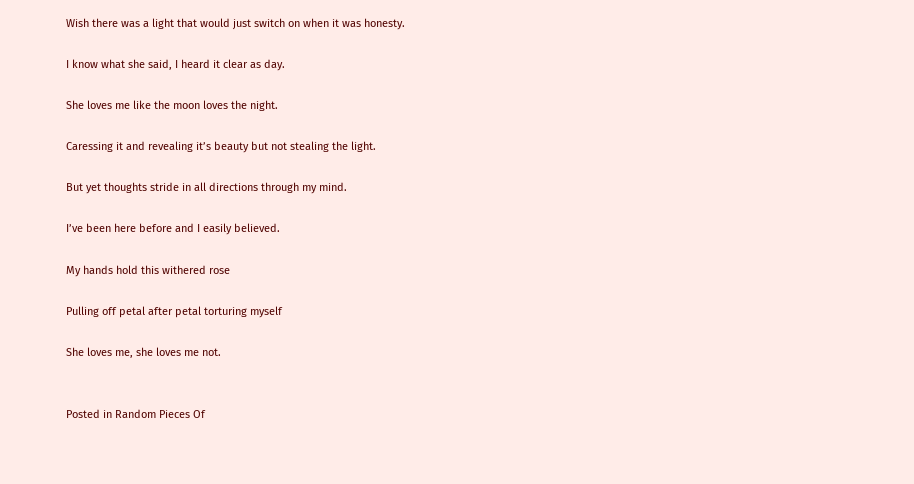Wish there was a light that would just switch on when it was honesty.

I know what she said, I heard it clear as day.

She loves me like the moon loves the night.

Caressing it and revealing it’s beauty but not stealing the light.

But yet thoughts stride in all directions through my mind.

I’ve been here before and I easily believed.

My hands hold this withered rose

Pulling off petal after petal torturing myself

She loves me, she loves me not.


Posted in Random Pieces Of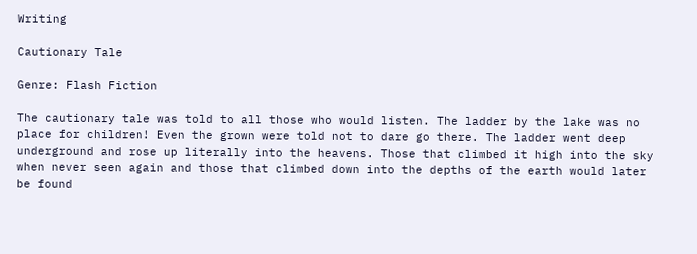Writing

Cautionary Tale

Genre: Flash Fiction

The cautionary tale was told to all those who would listen. The ladder by the lake was no place for children! Even the grown were told not to dare go there. The ladder went deep underground and rose up literally into the heavens. Those that climbed it high into the sky when never seen again and those that climbed down into the depths of the earth would later be found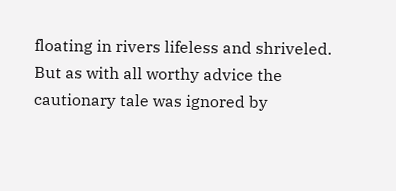floating in rivers lifeless and shriveled. But as with all worthy advice the cautionary tale was ignored by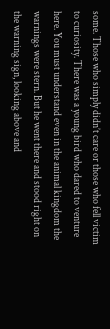some. Those who simply didn’t care or those who fell victim to curiosity. There was a young bird who dared to venture here. You must understand even in the animal kingdom the warnings were stern. But he went there and stood right on the warning sign, looking above and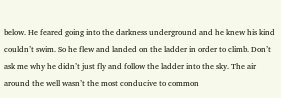below. He feared going into the darkness underground and he knew his kind couldn’t swim. So he flew and landed on the ladder in order to climb. Don’t ask me why he didn’t just fly and follow the ladder into the sky. The air around the well wasn’t the most conducive to common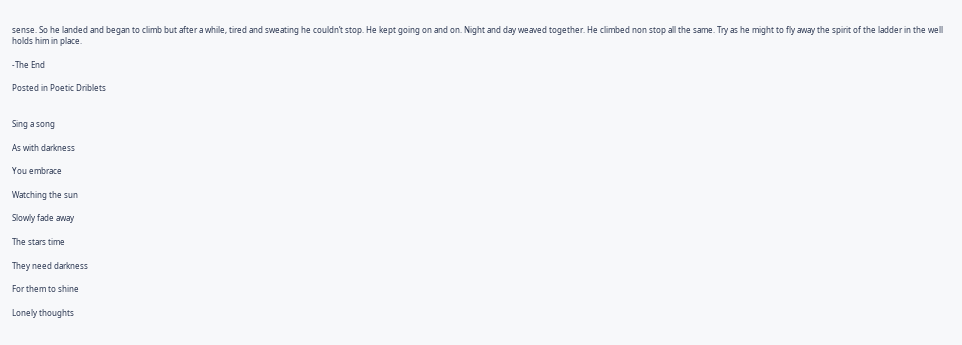sense. So he landed and began to climb but after a while, tired and sweating he couldn’t stop. He kept going on and on. Night and day weaved together. He climbed non stop all the same. Try as he might to fly away the spirit of the ladder in the well holds him in place.

-The End

Posted in Poetic Driblets


Sing a song

As with darkness

You embrace

Watching the sun

Slowly fade away

The stars time

They need darkness

For them to shine

Lonely thoughts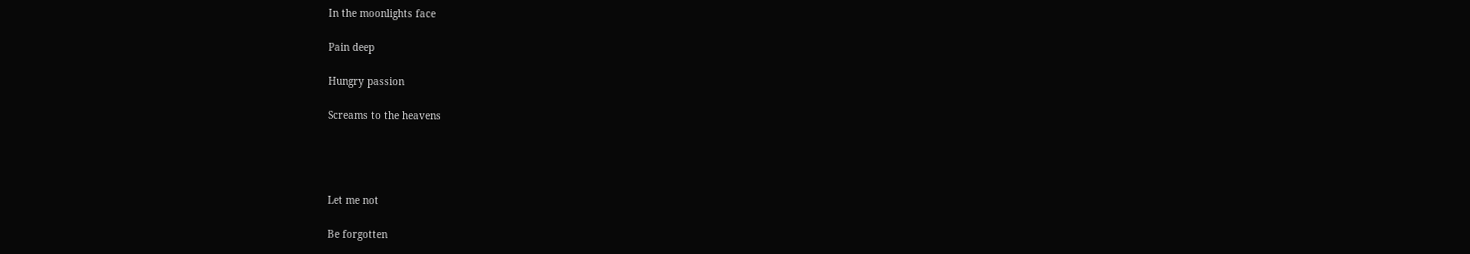In the moonlights face

Pain deep

Hungry passion

Screams to the heavens




Let me not

Be forgotten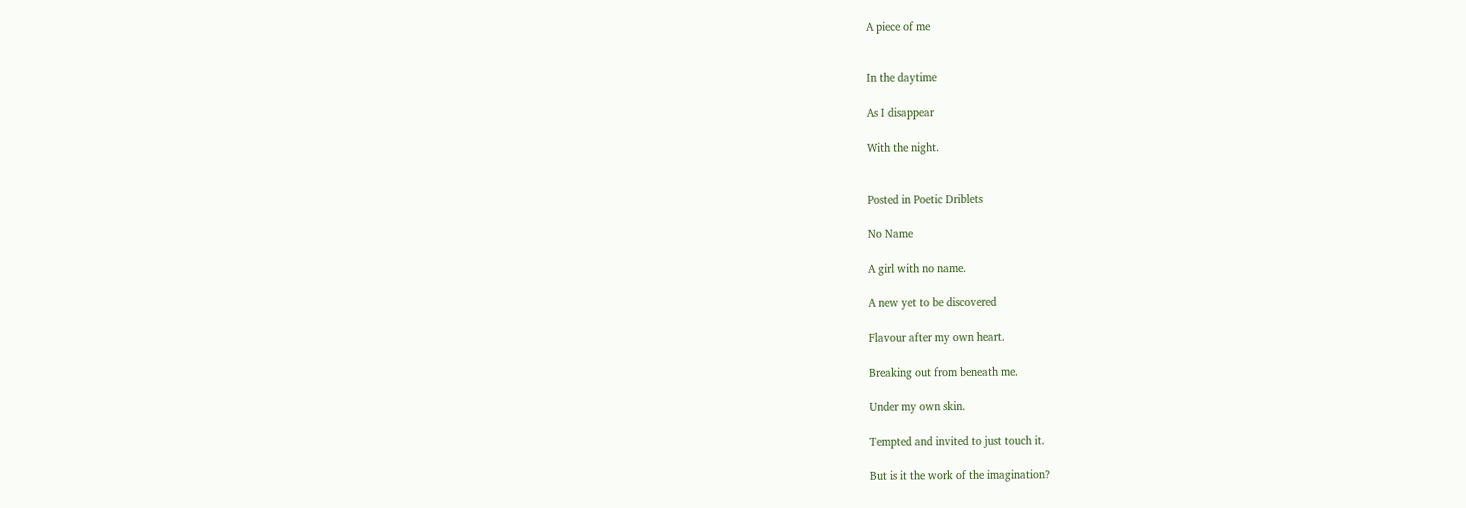A piece of me


In the daytime

As I disappear

With the night.


Posted in Poetic Driblets

No Name

A girl with no name.

A new yet to be discovered

Flavour after my own heart.

Breaking out from beneath me.

Under my own skin.

Tempted and invited to just touch it.

But is it the work of the imagination?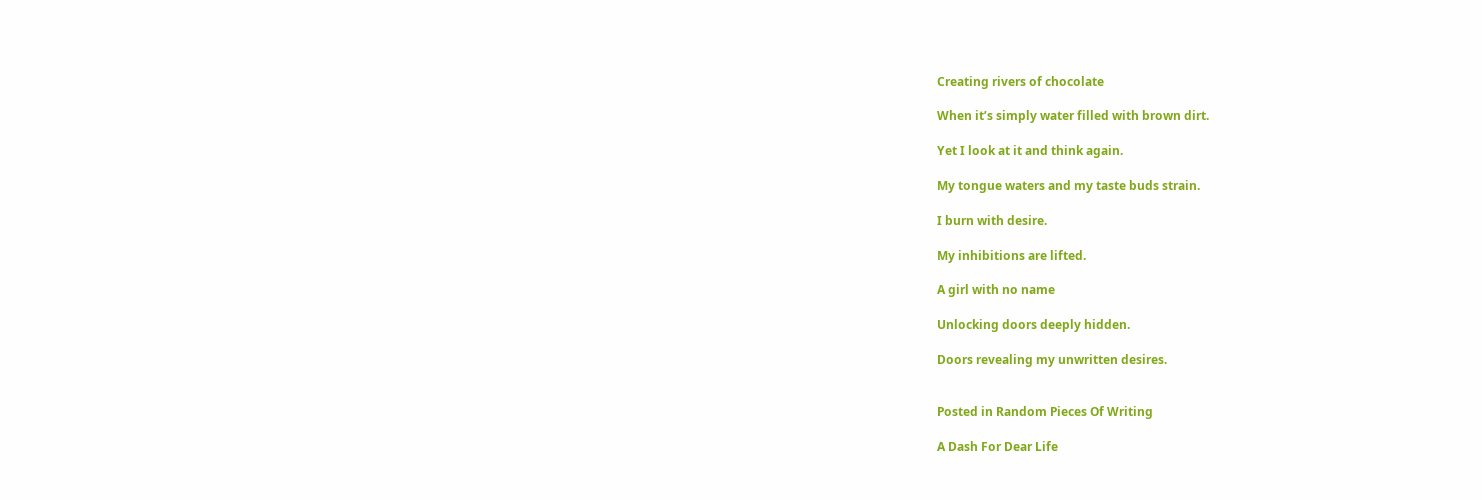Creating rivers of chocolate

When it’s simply water filled with brown dirt.

Yet I look at it and think again.

My tongue waters and my taste buds strain.

I burn with desire.

My inhibitions are lifted.

A girl with no name

Unlocking doors deeply hidden.

Doors revealing my unwritten desires.


Posted in Random Pieces Of Writing

A Dash For Dear Life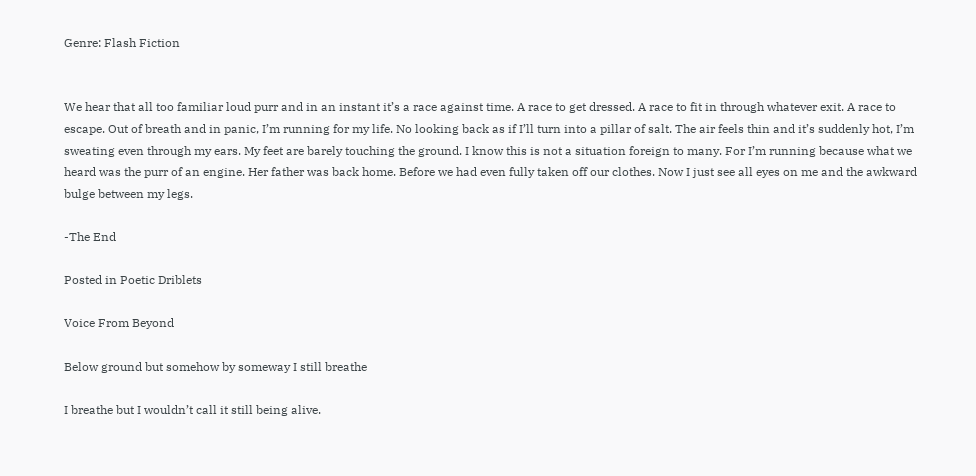Genre: Flash Fiction


We hear that all too familiar loud purr and in an instant it’s a race against time. A race to get dressed. A race to fit in through whatever exit. A race to escape. Out of breath and in panic, I’m running for my life. No looking back as if I’ll turn into a pillar of salt. The air feels thin and it’s suddenly hot, I’m sweating even through my ears. My feet are barely touching the ground. I know this is not a situation foreign to many. For I’m running because what we heard was the purr of an engine. Her father was back home. Before we had even fully taken off our clothes. Now I just see all eyes on me and the awkward bulge between my legs.

-The End

Posted in Poetic Driblets

Voice From Beyond

Below ground but somehow by someway I still breathe

I breathe but I wouldn’t call it still being alive.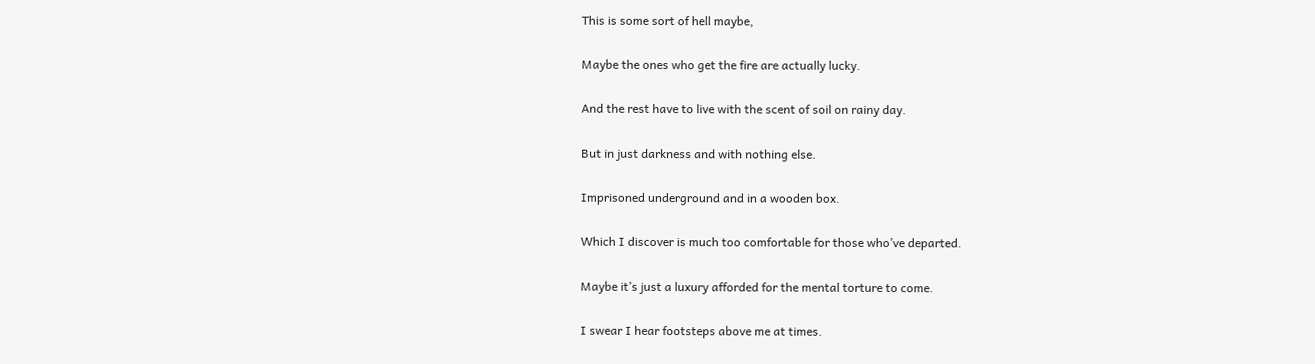This is some sort of hell maybe,

Maybe the ones who get the fire are actually lucky.

And the rest have to live with the scent of soil on rainy day.

But in just darkness and with nothing else.

Imprisoned underground and in a wooden box.

Which I discover is much too comfortable for those who’ve departed.

Maybe it’s just a luxury afforded for the mental torture to come.

I swear I hear footsteps above me at times.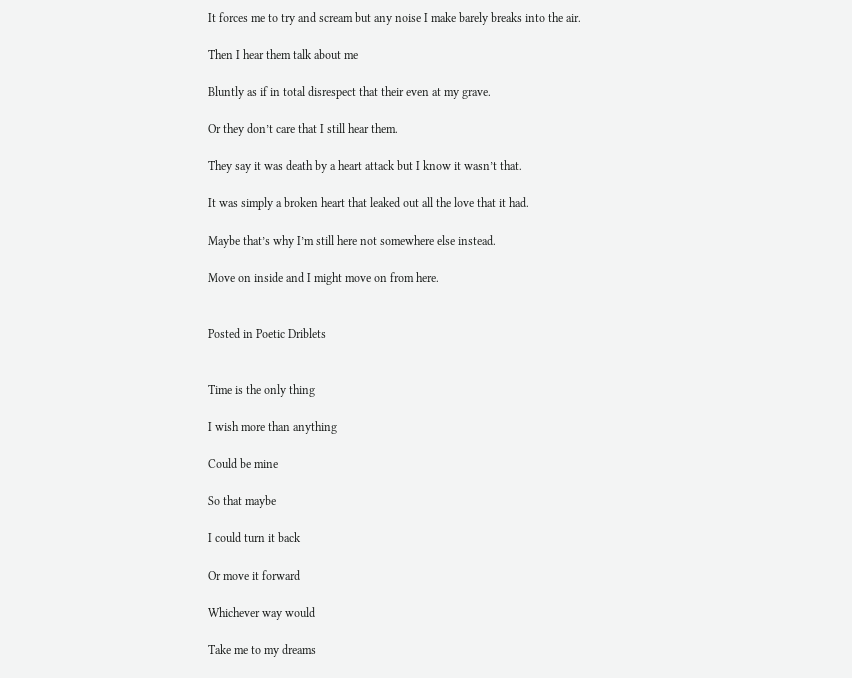It forces me to try and scream but any noise I make barely breaks into the air.

Then I hear them talk about me

Bluntly as if in total disrespect that their even at my grave.

Or they don’t care that I still hear them.

They say it was death by a heart attack but I know it wasn’t that.

It was simply a broken heart that leaked out all the love that it had.

Maybe that’s why I’m still here not somewhere else instead.

Move on inside and I might move on from here.


Posted in Poetic Driblets


Time is the only thing

I wish more than anything

Could be mine

So that maybe

I could turn it back

Or move it forward

Whichever way would

Take me to my dreams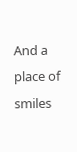And a place of smiles